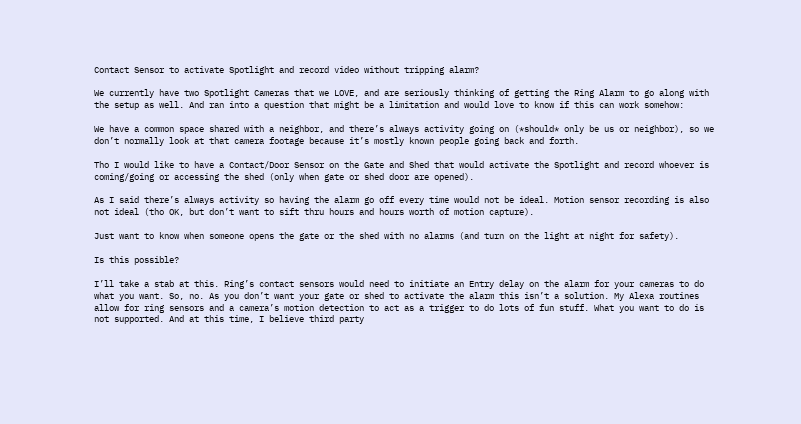Contact Sensor to activate Spotlight and record video without tripping alarm?

We currently have two Spotlight Cameras that we LOVE, and are seriously thinking of getting the Ring Alarm to go along with the setup as well. And ran into a question that might be a limitation and would love to know if this can work somehow:

We have a common space shared with a neighbor, and there’s always activity going on (*should* only be us or neighbor), so we don’t normally look at that camera footage because it’s mostly known people going back and forth.

Tho I would like to have a Contact/Door Sensor on the Gate and Shed that would activate the Spotlight and record whoever is coming/going or accessing the shed (only when gate or shed door are opened).

As I said there’s always activity so having the alarm go off every time would not be ideal. Motion sensor recording is also not ideal (tho OK, but don’t want to sift thru hours and hours worth of motion capture).

Just want to know when someone opens the gate or the shed with no alarms (and turn on the light at night for safety).

Is this possible?

I’ll take a stab at this. Ring’s contact sensors would need to initiate an Entry delay on the alarm for your cameras to do what you want. So, no. As you don’t want your gate or shed to activate the alarm this isn’t a solution. My Alexa routines allow for ring sensors and a camera’s motion detection to act as a trigger to do lots of fun stuff. What you want to do is not supported. And at this time, I believe third party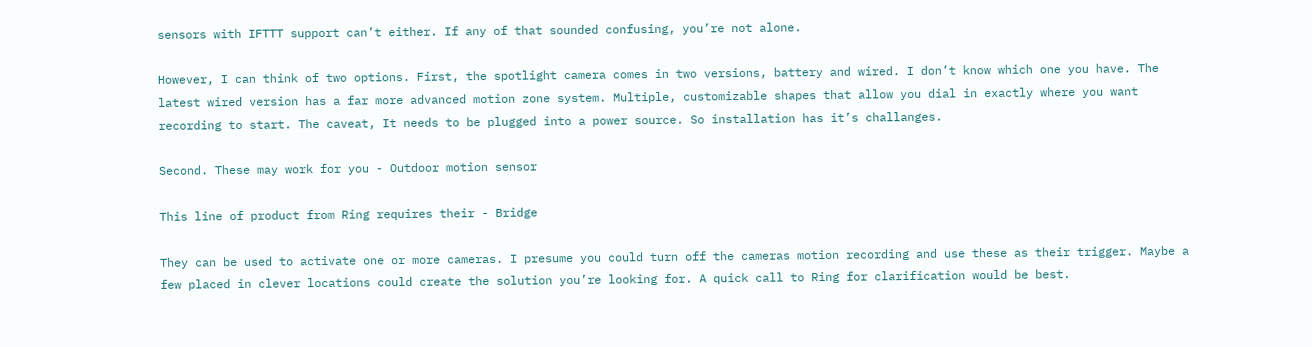sensors with IFTTT support can’t either. If any of that sounded confusing, you’re not alone.

However, I can think of two options. First, the spotlight camera comes in two versions, battery and wired. I don’t know which one you have. The latest wired version has a far more advanced motion zone system. Multiple, customizable shapes that allow you dial in exactly where you want recording to start. The caveat, It needs to be plugged into a power source. So installation has it’s challanges.

Second. These may work for you - Outdoor motion sensor

This line of product from Ring requires their - Bridge

They can be used to activate one or more cameras. I presume you could turn off the cameras motion recording and use these as their trigger. Maybe a few placed in clever locations could create the solution you’re looking for. A quick call to Ring for clarification would be best.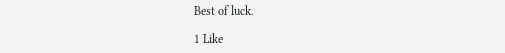Best of luck.

1 Like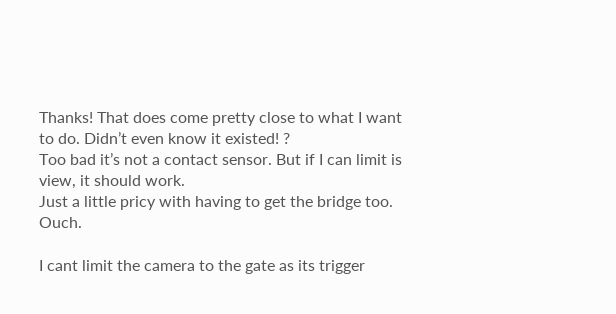Thanks! That does come pretty close to what I want to do. Didn’t even know it existed! ?
Too bad it’s not a contact sensor. But if I can limit is view, it should work.
Just a little pricy with having to get the bridge too. Ouch.

I cant limit the camera to the gate as its trigger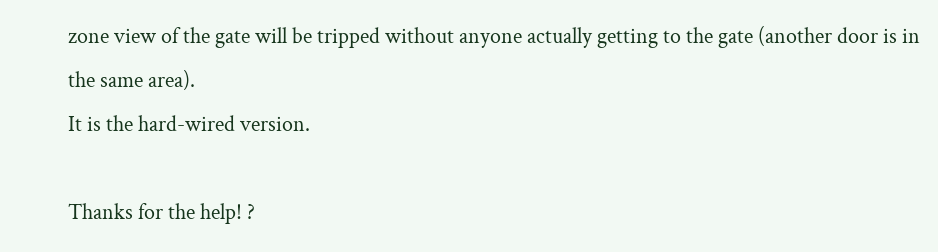zone view of the gate will be tripped without anyone actually getting to the gate (another door is in the same area).
It is the hard-wired version.

Thanks for the help! ?